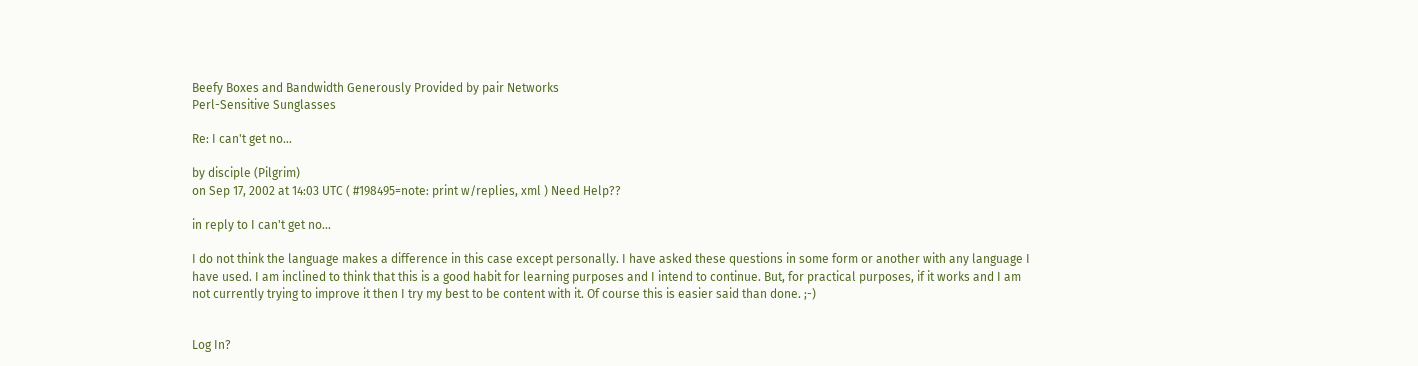Beefy Boxes and Bandwidth Generously Provided by pair Networks
Perl-Sensitive Sunglasses

Re: I can't get no...

by disciple (Pilgrim)
on Sep 17, 2002 at 14:03 UTC ( #198495=note: print w/replies, xml ) Need Help??

in reply to I can't get no...

I do not think the language makes a difference in this case except personally. I have asked these questions in some form or another with any language I have used. I am inclined to think that this is a good habit for learning purposes and I intend to continue. But, for practical purposes, if it works and I am not currently trying to improve it then I try my best to be content with it. Of course this is easier said than done. ;-)


Log In?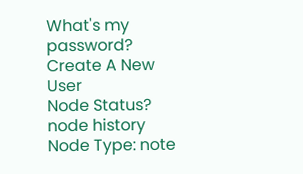What's my password?
Create A New User
Node Status?
node history
Node Type: note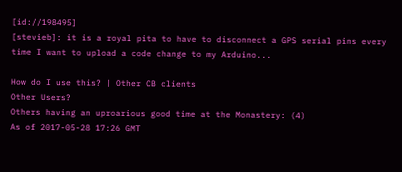[id://198495]
[stevieb]: it is a royal pita to have to disconnect a GPS serial pins every time I want to upload a code change to my Arduino...

How do I use this? | Other CB clients
Other Users?
Others having an uproarious good time at the Monastery: (4)
As of 2017-05-28 17:26 GMT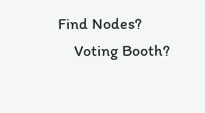Find Nodes?
    Voting Booth?